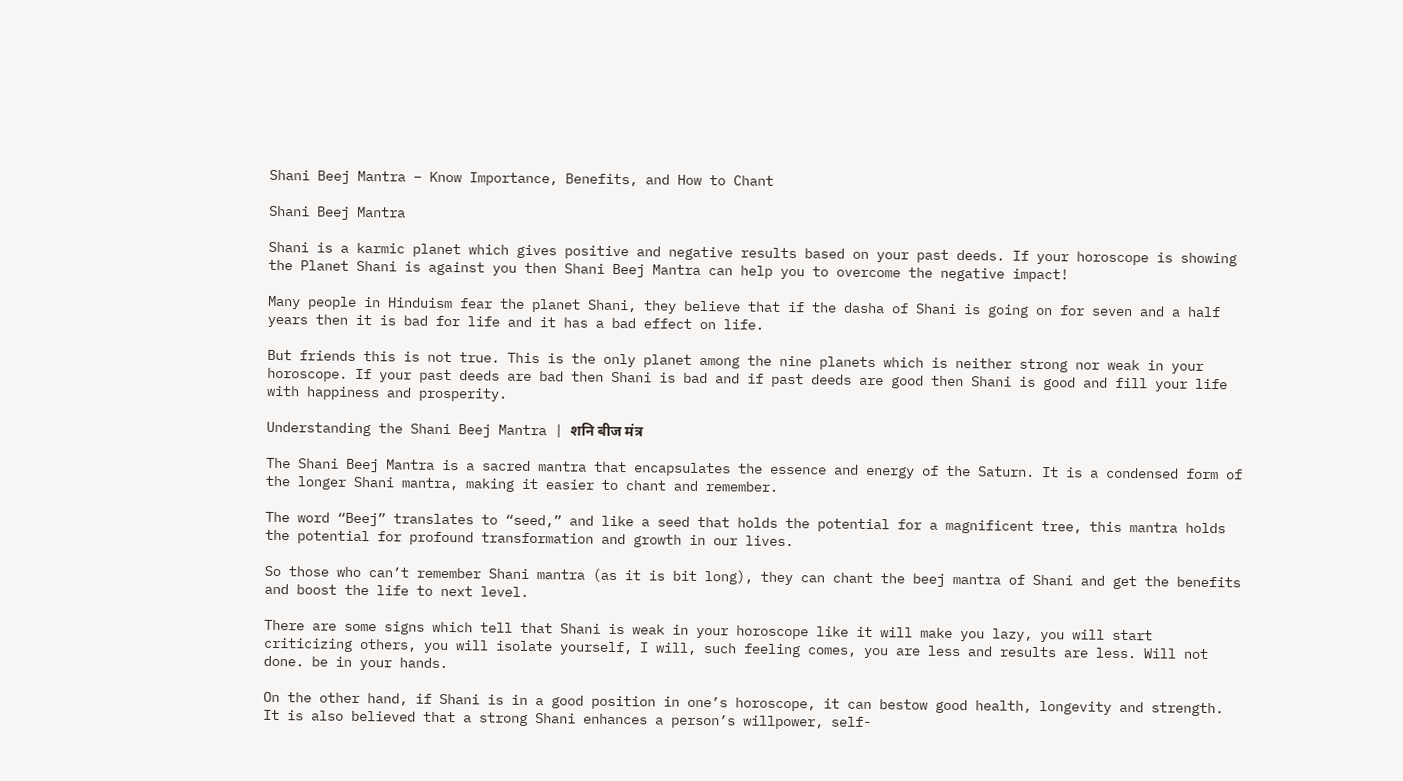Shani Beej Mantra – Know Importance, Benefits, and How to Chant

Shani Beej Mantra

Shani is a karmic planet which gives positive and negative results based on your past deeds. If your horoscope is showing the Planet Shani is against you then Shani Beej Mantra can help you to overcome the negative impact!

Many people in Hinduism fear the planet Shani, they believe that if the dasha of Shani is going on for seven and a half years then it is bad for life and it has a bad effect on life.

But friends this is not true. This is the only planet among the nine planets which is neither strong nor weak in your horoscope. If your past deeds are bad then Shani is bad and if past deeds are good then Shani is good and fill your life with happiness and prosperity.

Understanding the Shani Beej Mantra | शनि बीज मंत्र

The Shani Beej Mantra is a sacred mantra that encapsulates the essence and energy of the Saturn. It is a condensed form of the longer Shani mantra, making it easier to chant and remember.

The word “Beej” translates to “seed,” and like a seed that holds the potential for a magnificent tree, this mantra holds the potential for profound transformation and growth in our lives.

So those who can’t remember Shani mantra (as it is bit long), they can chant the beej mantra of Shani and get the benefits and boost the life to next level.

There are some signs which tell that Shani is weak in your horoscope like it will make you lazy, you will start criticizing others, you will isolate yourself, I will, such feeling comes, you are less and results are less. Will not done. be in your hands.

On the other hand, if Shani is in a good position in one’s horoscope, it can bestow good health, longevity and strength. It is also believed that a strong Shani enhances a person’s willpower, self-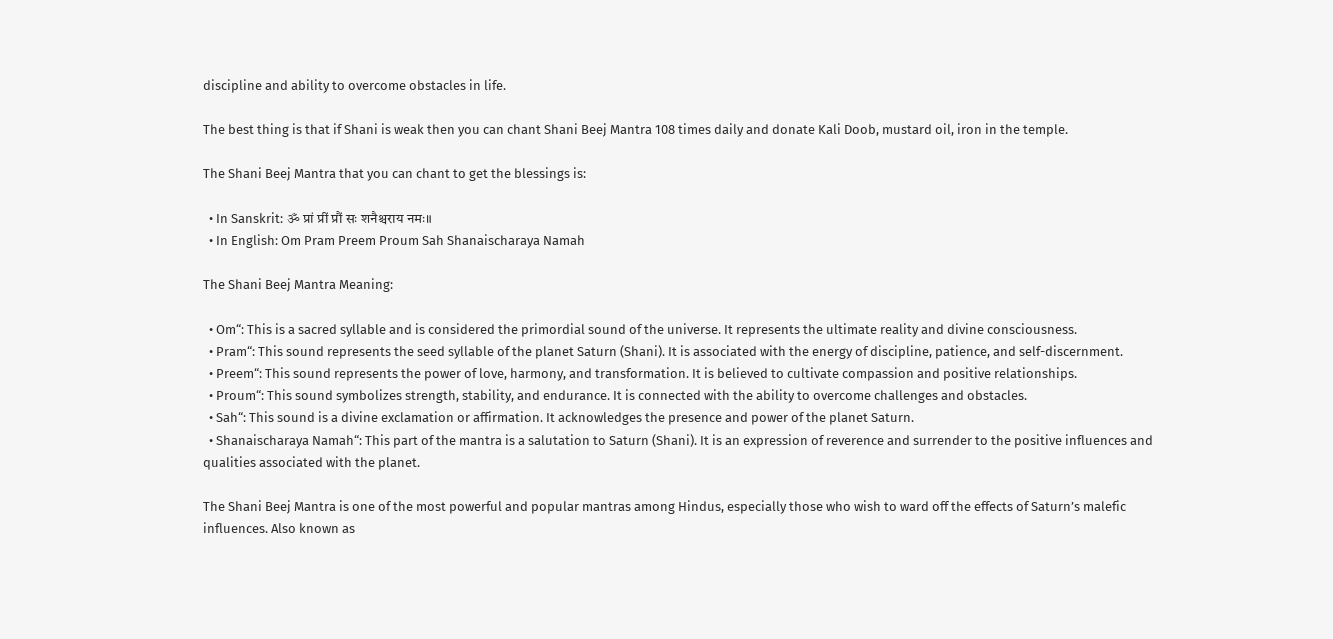discipline and ability to overcome obstacles in life.

The best thing is that if Shani is weak then you can chant Shani Beej Mantra 108 times daily and donate Kali Doob, mustard oil, iron in the temple.

The Shani Beej Mantra that you can chant to get the blessings is:

  • In Sanskrit: ॐ प्रां प्रीं प्रौं सः शनैश्चराय नमः॥
  • In English: Om Pram Preem Proum Sah Shanaischaraya Namah

The Shani Beej Mantra Meaning:

  • Om“: This is a sacred syllable and is considered the primordial sound of the universe. It represents the ultimate reality and divine consciousness.
  • Pram“: This sound represents the seed syllable of the planet Saturn (Shani). It is associated with the energy of discipline, patience, and self-discernment.
  • Preem“: This sound represents the power of love, harmony, and transformation. It is believed to cultivate compassion and positive relationships.
  • Proum“: This sound symbolizes strength, stability, and endurance. It is connected with the ability to overcome challenges and obstacles.
  • Sah“: This sound is a divine exclamation or affirmation. It acknowledges the presence and power of the planet Saturn.
  • Shanaischaraya Namah“: This part of the mantra is a salutation to Saturn (Shani). It is an expression of reverence and surrender to the positive influences and qualities associated with the planet.

The Shani Beej Mantra is one of the most powerful and popular mantras among Hindus, especially those who wish to ward off the effects of Saturn’s malefic influences. Also known as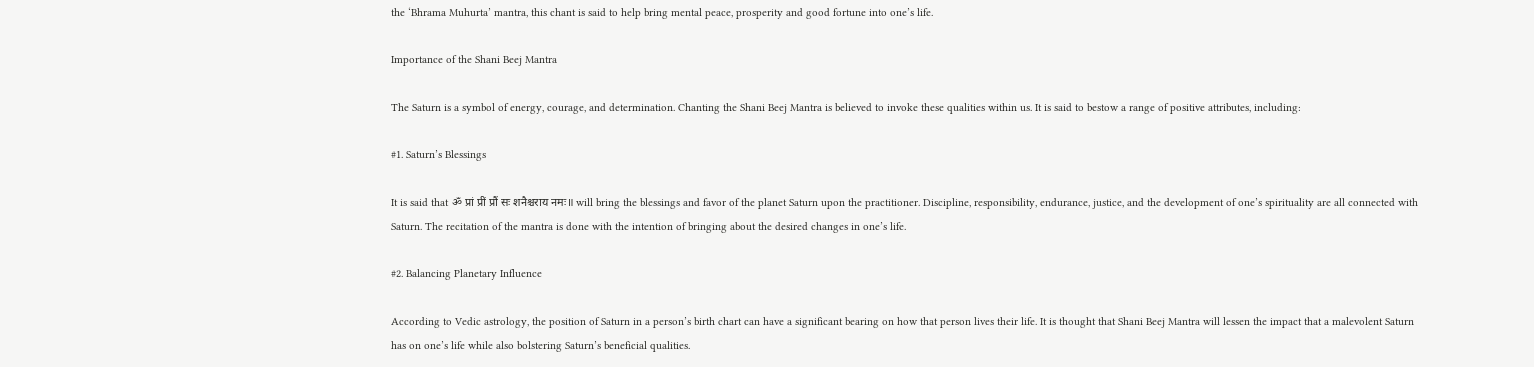the ‘Bhrama Muhurta’ mantra, this chant is said to help bring mental peace, prosperity and good fortune into one’s life.

Importance of the Shani Beej Mantra

The Saturn is a symbol of energy, courage, and determination. Chanting the Shani Beej Mantra is believed to invoke these qualities within us. It is said to bestow a range of positive attributes, including:

#1. Saturn’s Blessings

It is said that ॐ प्रां प्रीं प्रौं सः शनैश्चराय नमः॥ will bring the blessings and favor of the planet Saturn upon the practitioner. Discipline, responsibility, endurance, justice, and the development of one’s spirituality are all connected with Saturn. The recitation of the mantra is done with the intention of bringing about the desired changes in one’s life.

#2. Balancing Planetary Influence

According to Vedic astrology, the position of Saturn in a person’s birth chart can have a significant bearing on how that person lives their life. It is thought that Shani Beej Mantra will lessen the impact that a malevolent Saturn has on one’s life while also bolstering Saturn’s beneficial qualities.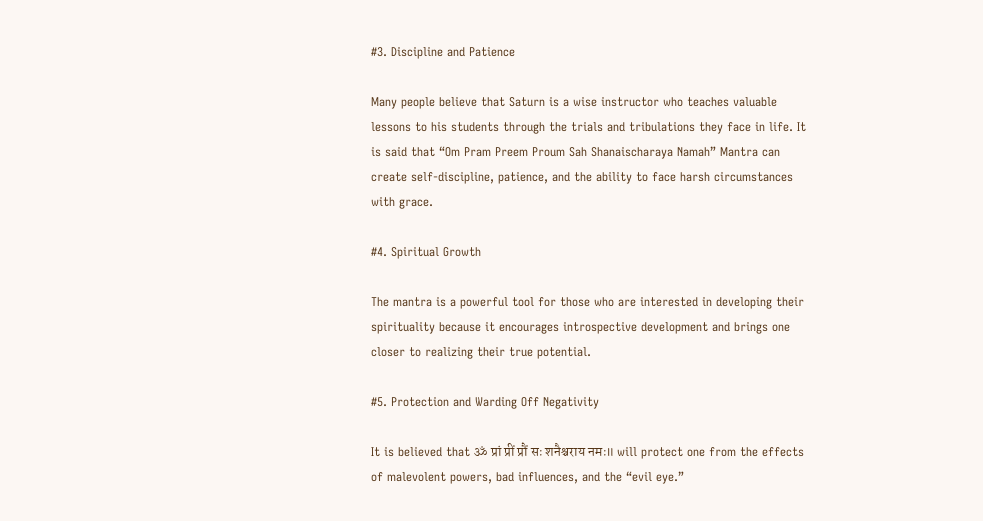#3. Discipline and Patience

Many people believe that Saturn is a wise instructor who teaches valuable lessons to his students through the trials and tribulations they face in life. It is said that “Om Pram Preem Proum Sah Shanaischaraya Namah” Mantra can create self-discipline, patience, and the ability to face harsh circumstances with grace.

#4. Spiritual Growth

The mantra is a powerful tool for those who are interested in developing their spirituality because it encourages introspective development and brings one closer to realizing their true potential.

#5. Protection and Warding Off Negativity

It is believed that ॐ प्रां प्रीं प्रौं सः शनैश्चराय नमः॥ will protect one from the effects of malevolent powers, bad influences, and the “evil eye.”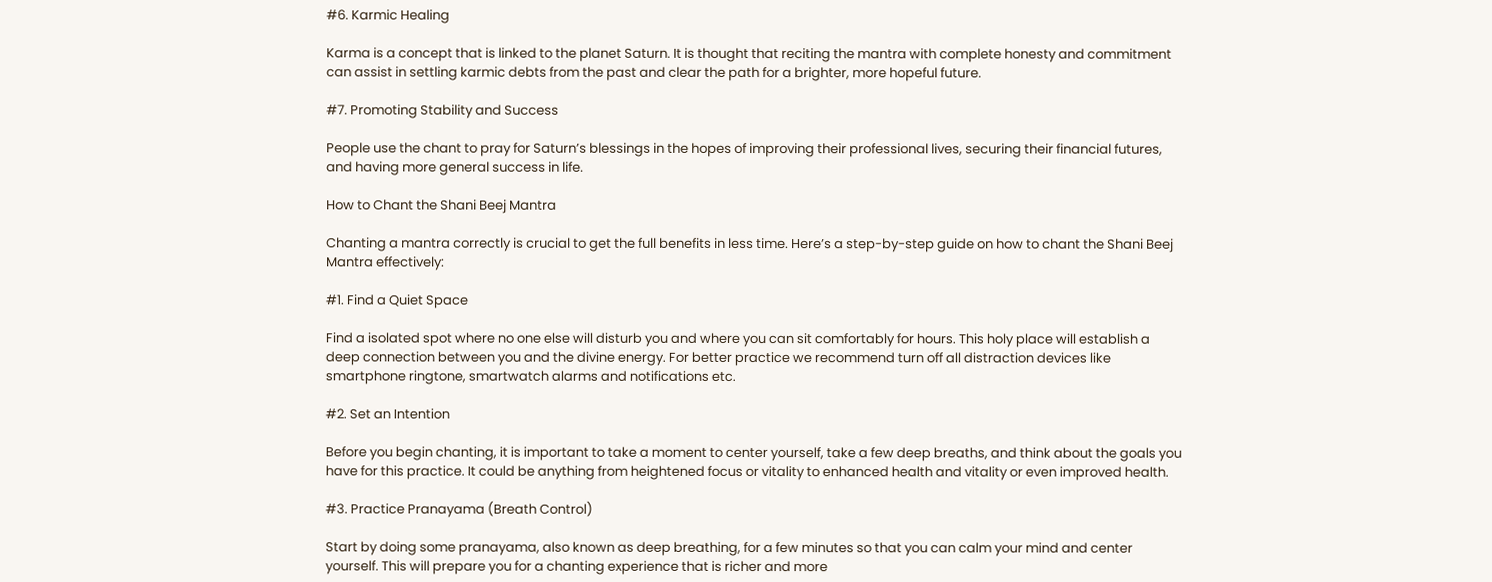#6. Karmic Healing

Karma is a concept that is linked to the planet Saturn. It is thought that reciting the mantra with complete honesty and commitment can assist in settling karmic debts from the past and clear the path for a brighter, more hopeful future.

#7. Promoting Stability and Success

People use the chant to pray for Saturn’s blessings in the hopes of improving their professional lives, securing their financial futures, and having more general success in life.

How to Chant the Shani Beej Mantra

Chanting a mantra correctly is crucial to get the full benefits in less time. Here’s a step-by-step guide on how to chant the Shani Beej Mantra effectively:

#1. Find a Quiet Space

Find a isolated spot where no one else will disturb you and where you can sit comfortably for hours. This holy place will establish a deep connection between you and the divine energy. For better practice we recommend turn off all distraction devices like smartphone ringtone, smartwatch alarms and notifications etc.

#2. Set an Intention

Before you begin chanting, it is important to take a moment to center yourself, take a few deep breaths, and think about the goals you have for this practice. It could be anything from heightened focus or vitality to enhanced health and vitality or even improved health.

#3. Practice Pranayama (Breath Control)

Start by doing some pranayama, also known as deep breathing, for a few minutes so that you can calm your mind and center yourself. This will prepare you for a chanting experience that is richer and more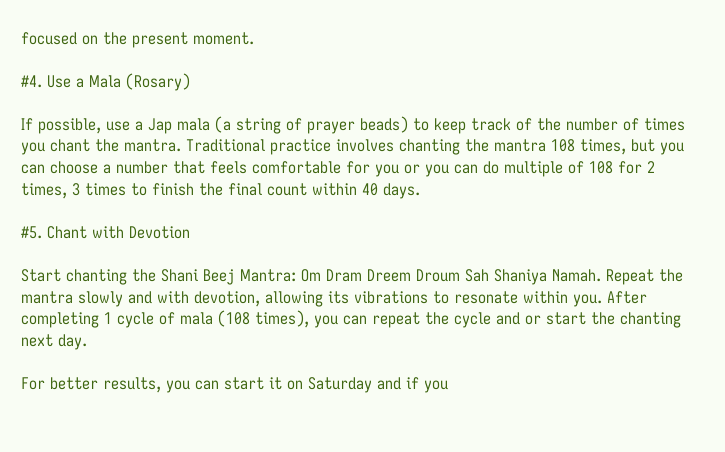focused on the present moment.

#4. Use a Mala (Rosary)

If possible, use a Jap mala (a string of prayer beads) to keep track of the number of times you chant the mantra. Traditional practice involves chanting the mantra 108 times, but you can choose a number that feels comfortable for you or you can do multiple of 108 for 2 times, 3 times to finish the final count within 40 days.

#5. Chant with Devotion

Start chanting the Shani Beej Mantra: Om Dram Dreem Droum Sah Shaniya Namah. Repeat the mantra slowly and with devotion, allowing its vibrations to resonate within you. After completing 1 cycle of mala (108 times), you can repeat the cycle and or start the chanting next day.

For better results, you can start it on Saturday and if you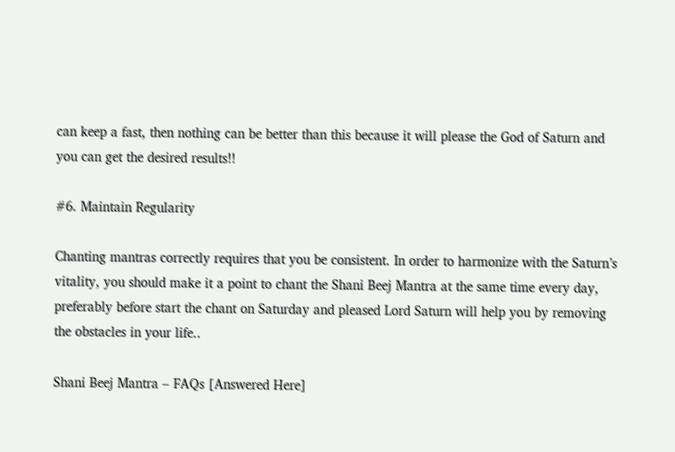can keep a fast, then nothing can be better than this because it will please the God of Saturn and you can get the desired results!!

#6. Maintain Regularity

Chanting mantras correctly requires that you be consistent. In order to harmonize with the Saturn’s vitality, you should make it a point to chant the Shani Beej Mantra at the same time every day, preferably before start the chant on Saturday and pleased Lord Saturn will help you by removing the obstacles in your life..

Shani Beej Mantra – FAQs [Answered Here]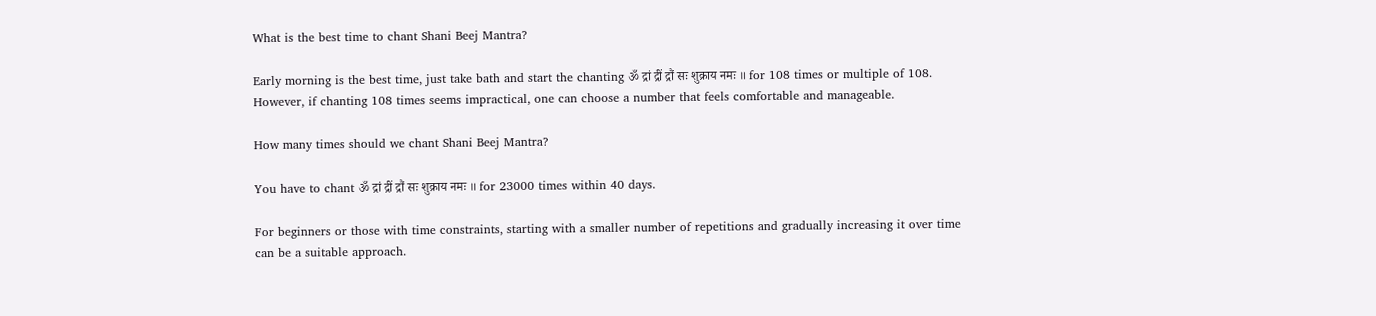What is the best time to chant Shani Beej Mantra?

Early morning is the best time, just take bath and start the chanting ॐ द्रां द्रीं द्रौं सः शुक्राय नमः ॥ for 108 times or multiple of 108. However, if chanting 108 times seems impractical, one can choose a number that feels comfortable and manageable.

How many times should we chant Shani Beej Mantra?

You have to chant ॐ द्रां द्रीं द्रौं सः शुक्राय नमः ॥ for 23000 times within 40 days.

For beginners or those with time constraints, starting with a smaller number of repetitions and gradually increasing it over time can be a suitable approach.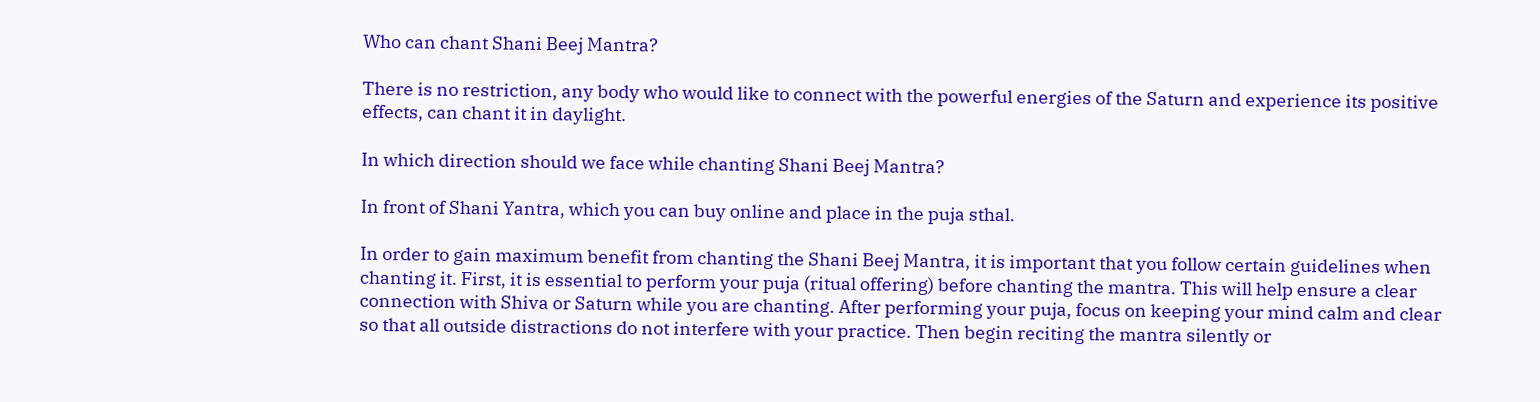Who can chant Shani Beej Mantra?

There is no restriction, any body who would like to connect with the powerful energies of the Saturn and experience its positive effects, can chant it in daylight.

In which direction should we face while chanting Shani Beej Mantra?

In front of Shani Yantra, which you can buy online and place in the puja sthal.

In order to gain maximum benefit from chanting the Shani Beej Mantra, it is important that you follow certain guidelines when chanting it. First, it is essential to perform your puja (ritual offering) before chanting the mantra. This will help ensure a clear connection with Shiva or Saturn while you are chanting. After performing your puja, focus on keeping your mind calm and clear so that all outside distractions do not interfere with your practice. Then begin reciting the mantra silently or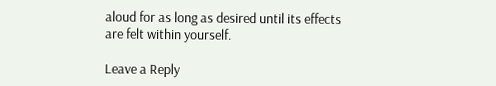aloud for as long as desired until its effects are felt within yourself.

Leave a Reply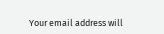Your email address will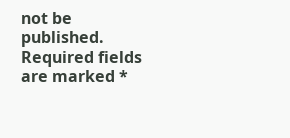not be published. Required fields are marked *